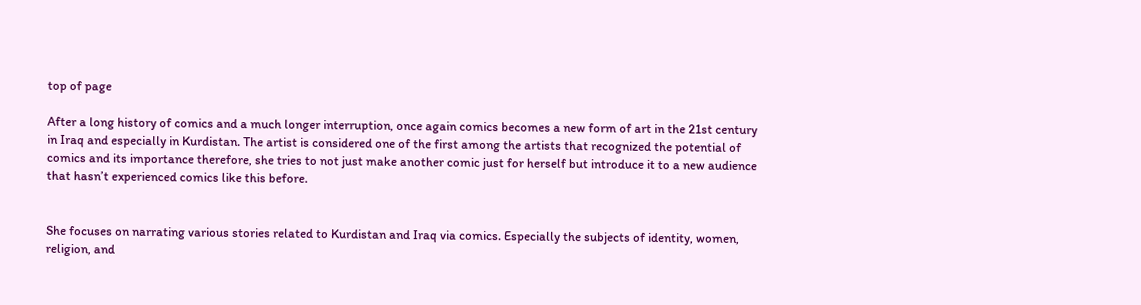top of page

After a long history of comics and a much longer interruption, once again comics becomes a new form of art in the 21st century in Iraq and especially in Kurdistan. The artist is considered one of the first among the artists that recognized the potential of comics and its importance therefore, she tries to not just make another comic just for herself but introduce it to a new audience that hasn’t experienced comics like this before.


She focuses on narrating various stories related to Kurdistan and Iraq via comics. Especially the subjects of identity, women, religion, and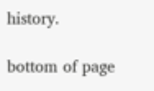history.

bottom of page